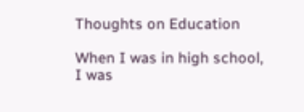Thoughts on Education

When I was in high school, I was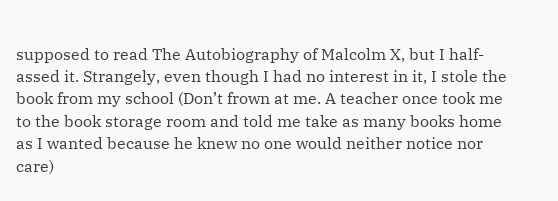supposed to read The Autobiography of Malcolm X, but I half-assed it. Strangely, even though I had no interest in it, I stole the book from my school (Don’t frown at me. A teacher once took me to the book storage room and told me take as many books home as I wanted because he knew no one would neither notice nor care)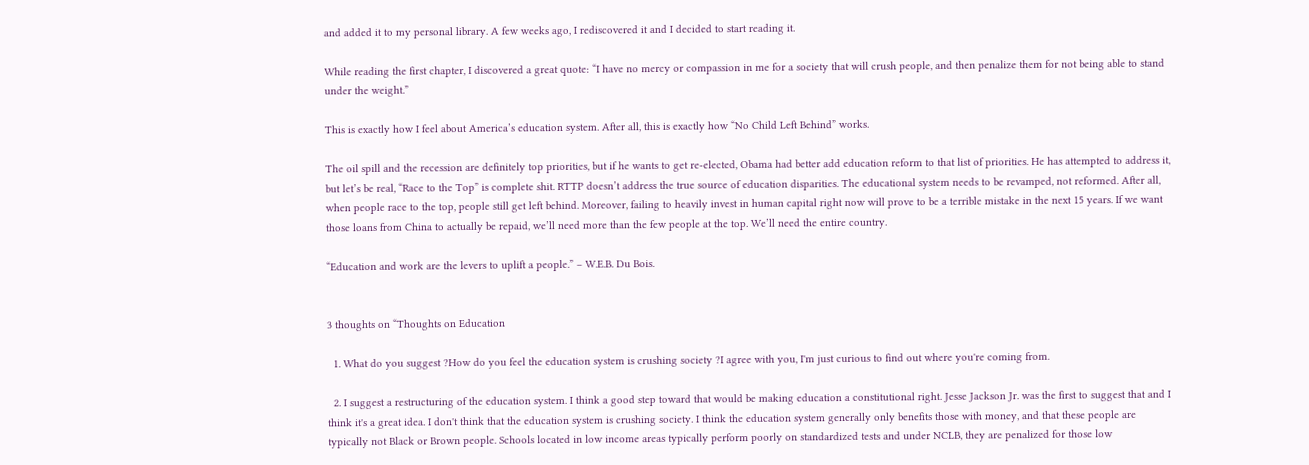and added it to my personal library. A few weeks ago, I rediscovered it and I decided to start reading it.

While reading the first chapter, I discovered a great quote: “I have no mercy or compassion in me for a society that will crush people, and then penalize them for not being able to stand under the weight.”

This is exactly how I feel about America’s education system. After all, this is exactly how “No Child Left Behind” works.

The oil spill and the recession are definitely top priorities, but if he wants to get re-elected, Obama had better add education reform to that list of priorities. He has attempted to address it, but let’s be real, “Race to the Top” is complete shit. RTTP doesn’t address the true source of education disparities. The educational system needs to be revamped, not reformed. After all, when people race to the top, people still get left behind. Moreover, failing to heavily invest in human capital right now will prove to be a terrible mistake in the next 15 years. If we want those loans from China to actually be repaid, we’ll need more than the few people at the top. We’ll need the entire country.

“Education and work are the levers to uplift a people.” – W.E.B. Du Bois.


3 thoughts on “Thoughts on Education

  1. What do you suggest ?How do you feel the education system is crushing society ?I agree with you, I'm just curious to find out where you're coming from.

  2. I suggest a restructuring of the education system. I think a good step toward that would be making education a constitutional right. Jesse Jackson Jr. was the first to suggest that and I think it's a great idea. I don't think that the education system is crushing society. I think the education system generally only benefits those with money, and that these people are typically not Black or Brown people. Schools located in low income areas typically perform poorly on standardized tests and under NCLB, they are penalized for those low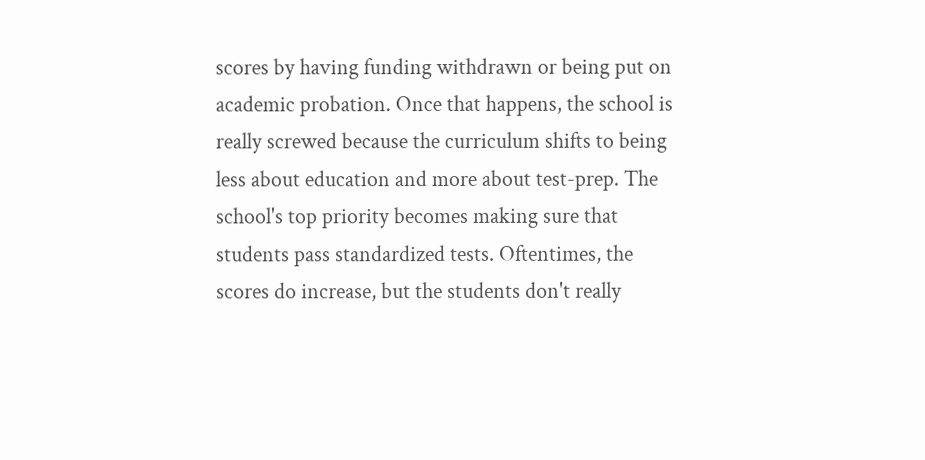scores by having funding withdrawn or being put on academic probation. Once that happens, the school is really screwed because the curriculum shifts to being less about education and more about test-prep. The school's top priority becomes making sure that students pass standardized tests. Oftentimes, the scores do increase, but the students don't really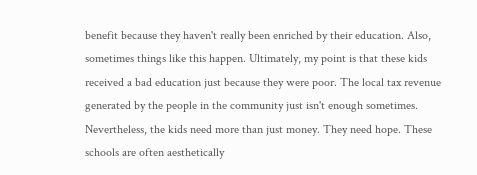benefit because they haven't really been enriched by their education. Also, sometimes things like this happen. Ultimately, my point is that these kids received a bad education just because they were poor. The local tax revenue generated by the people in the community just isn't enough sometimes. Nevertheless, the kids need more than just money. They need hope. These schools are often aesthetically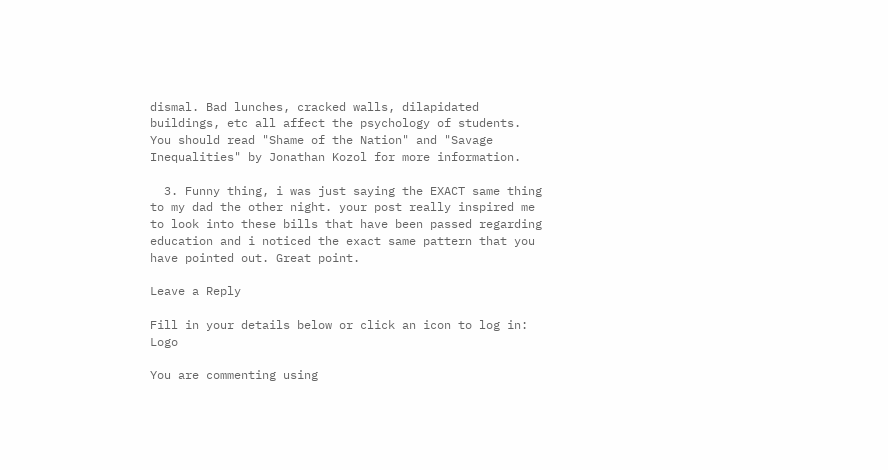dismal. Bad lunches, cracked walls, dilapidated buildings, etc all affect the psychology of students. You should read "Shame of the Nation" and "Savage Inequalities" by Jonathan Kozol for more information.

  3. Funny thing, i was just saying the EXACT same thing to my dad the other night. your post really inspired me to look into these bills that have been passed regarding education and i noticed the exact same pattern that you have pointed out. Great point.

Leave a Reply

Fill in your details below or click an icon to log in: Logo

You are commenting using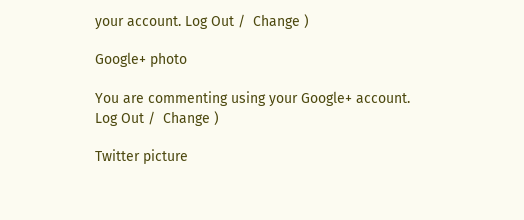your account. Log Out /  Change )

Google+ photo

You are commenting using your Google+ account. Log Out /  Change )

Twitter picture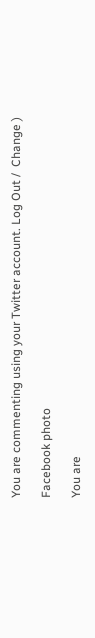You are commenting using your Twitter account. Log Out /  Change )

Facebook photo

You are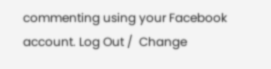commenting using your Facebook account. Log Out /  Change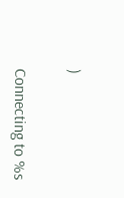)


Connecting to %s